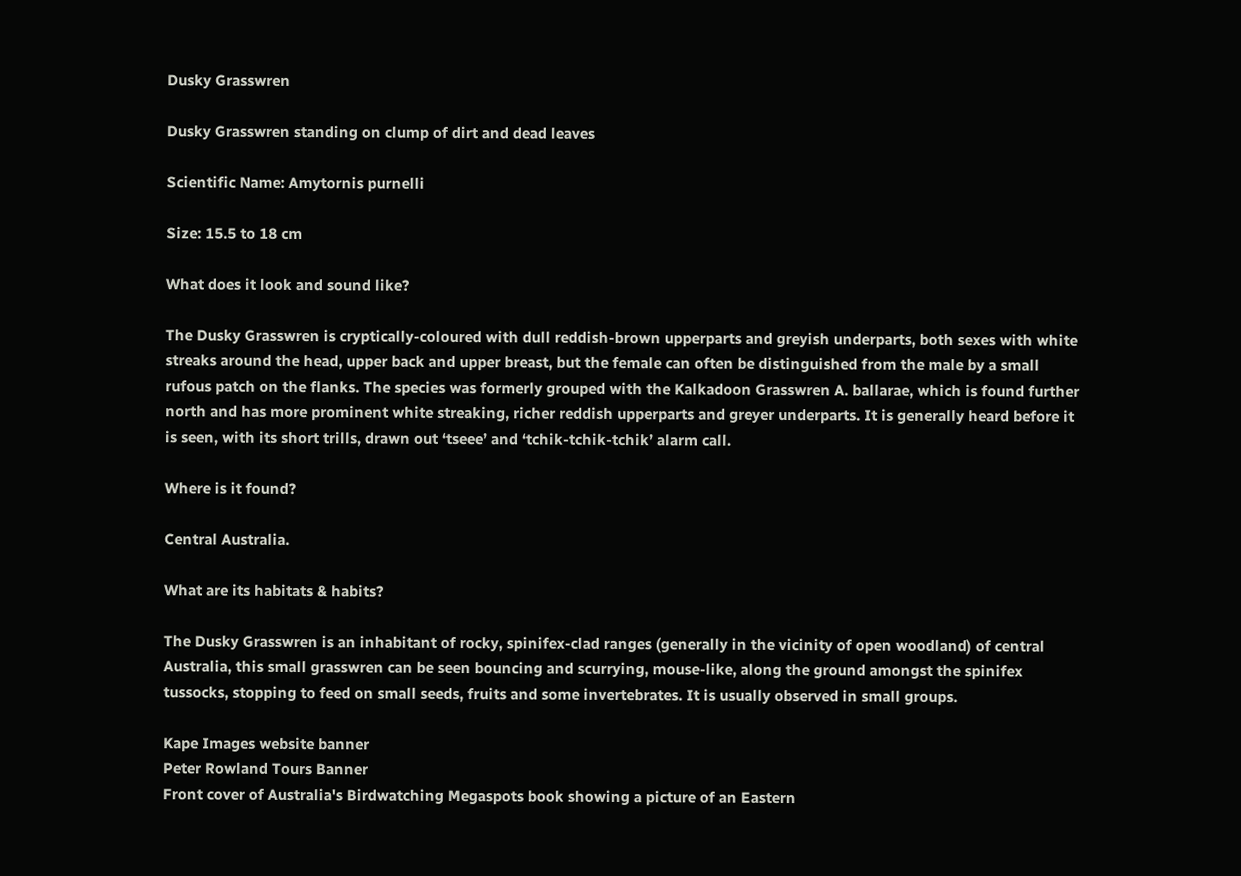Dusky Grasswren

Dusky Grasswren standing on clump of dirt and dead leaves

Scientific Name: Amytornis purnelli

Size: 15.5 to 18 cm

What does it look and sound like?

The Dusky Grasswren is cryptically-coloured with dull reddish-brown upperparts and greyish underparts, both sexes with white streaks around the head, upper back and upper breast, but the female can often be distinguished from the male by a small rufous patch on the flanks. The species was formerly grouped with the Kalkadoon Grasswren A. ballarae, which is found further north and has more prominent white streaking, richer reddish upperparts and greyer underparts. It is generally heard before it is seen, with its short trills, drawn out ‘tseee’ and ‘tchik-tchik-tchik’ alarm call.

Where is it found?

Central Australia.

What are its habitats & habits?

The Dusky Grasswren is an inhabitant of rocky, spinifex-clad ranges (generally in the vicinity of open woodland) of central Australia, this small grasswren can be seen bouncing and scurrying, mouse-like, along the ground amongst the spinifex tussocks, stopping to feed on small seeds, fruits and some invertebrates. It is usually observed in small groups.

Kape Images website banner
Peter Rowland Tours Banner
Front cover of Australia's Birdwatching Megaspots book showing a picture of an Eastern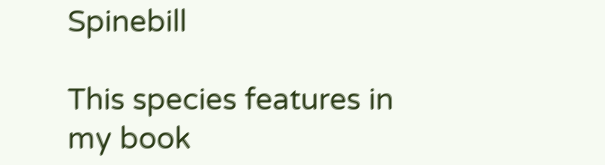Spinebill

This species features in my book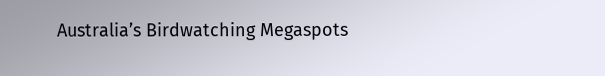Australia’s Birdwatching Megaspots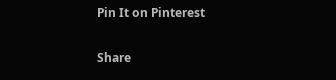Pin It on Pinterest

Share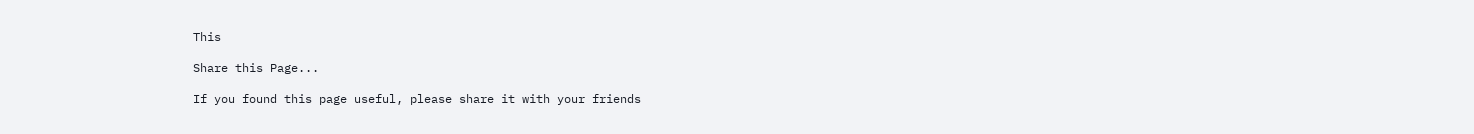This

Share this Page...

If you found this page useful, please share it with your friends